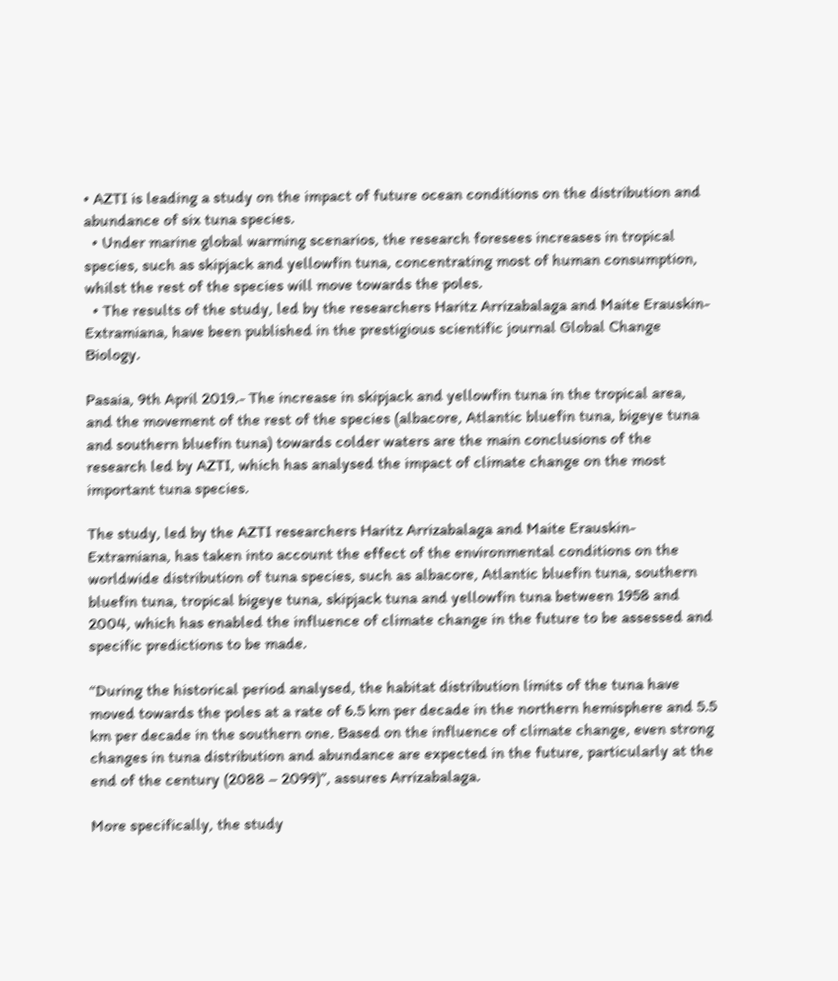• AZTI is leading a study on the impact of future ocean conditions on the distribution and abundance of six tuna species.
  • Under marine global warming scenarios, the research foresees increases in tropical species, such as skipjack and yellowfin tuna, concentrating most of human consumption, whilst the rest of the species will move towards the poles.
  • The results of the study, led by the researchers Haritz Arrizabalaga and Maite Erauskin-Extramiana, have been published in the prestigious scientific journal Global Change Biology.

Pasaia, 9th April 2019.- The increase in skipjack and yellowfin tuna in the tropical area, and the movement of the rest of the species (albacore, Atlantic bluefin tuna, bigeye tuna and southern bluefin tuna) towards colder waters are the main conclusions of the research led by AZTI, which has analysed the impact of climate change on the most important tuna species.

The study, led by the AZTI researchers Haritz Arrizabalaga and Maite Erauskin-Extramiana, has taken into account the effect of the environmental conditions on the worldwide distribution of tuna species, such as albacore, Atlantic bluefin tuna, southern bluefin tuna, tropical bigeye tuna, skipjack tuna and yellowfin tuna between 1958 and 2004, which has enabled the influence of climate change in the future to be assessed and specific predictions to be made.

“During the historical period analysed, the habitat distribution limits of the tuna have moved towards the poles at a rate of 6.5 km per decade in the northern hemisphere and 5.5 km per decade in the southern one. Based on the influence of climate change, even strong changes in tuna distribution and abundance are expected in the future, particularly at the end of the century (2088 – 2099)”, assures Arrizabalaga.

More specifically, the study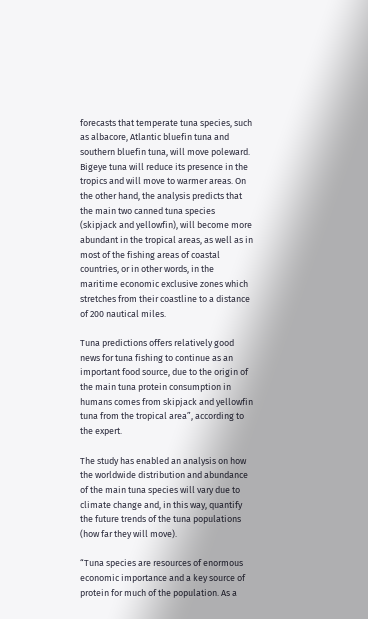forecasts that temperate tuna species, such as albacore, Atlantic bluefin tuna and southern bluefin tuna, will move poleward. Bigeye tuna will reduce its presence in the tropics and will move to warmer areas. On the other hand, the analysis predicts that the main two canned tuna species (skipjack and yellowfin), will become more abundant in the tropical areas, as well as in most of the fishing areas of coastal countries, or in other words, in the maritime economic exclusive zones which stretches from their coastline to a distance of 200 nautical miles.

Tuna predictions offers relatively good news for tuna fishing to continue as an important food source, due to the origin of the main tuna protein consumption in humans comes from skipjack and yellowfin tuna from the tropical area”, according to the expert.

The study has enabled an analysis on how the worldwide distribution and abundance of the main tuna species will vary due to climate change and, in this way, quantify the future trends of the tuna populations (how far they will move).

“Tuna species are resources of enormous economic importance and a key source of protein for much of the population. As a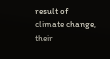result of climate change, their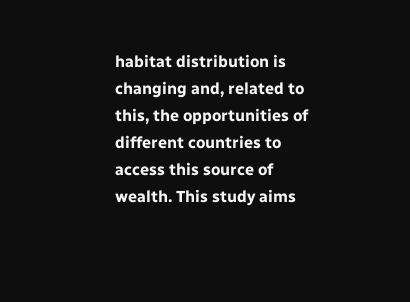habitat distribution is changing and, related to this, the opportunities of different countries to access this source of wealth. This study aims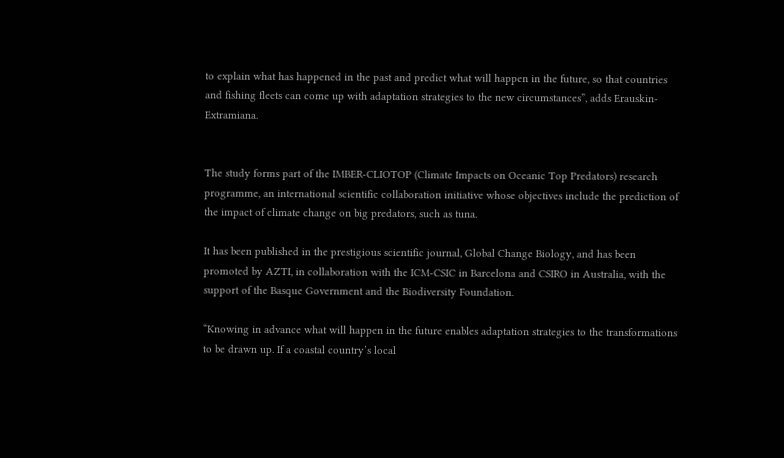to explain what has happened in the past and predict what will happen in the future, so that countries and fishing fleets can come up with adaptation strategies to the new circumstances”, adds Erauskin-Extramiana.


The study forms part of the IMBER-CLIOTOP (Climate Impacts on Oceanic Top Predators) research programme, an international scientific collaboration initiative whose objectives include the prediction of the impact of climate change on big predators, such as tuna.

It has been published in the prestigious scientific journal, Global Change Biology, and has been promoted by AZTI, in collaboration with the ICM-CSIC in Barcelona and CSIRO in Australia, with the support of the Basque Government and the Biodiversity Foundation.

“Knowing in advance what will happen in the future enables adaptation strategies to the transformations to be drawn up. If a coastal country’s local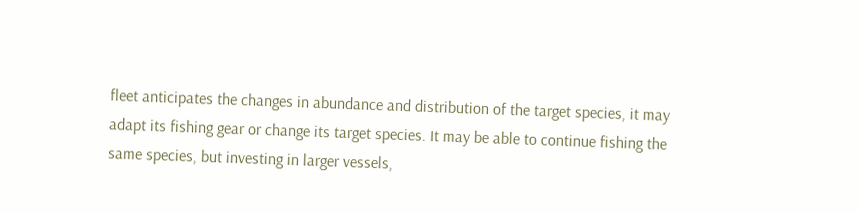fleet anticipates the changes in abundance and distribution of the target species, it may adapt its fishing gear or change its target species. It may be able to continue fishing the same species, but investing in larger vessels,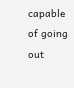capable of going out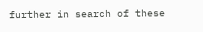further in search of these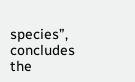species”, concludes the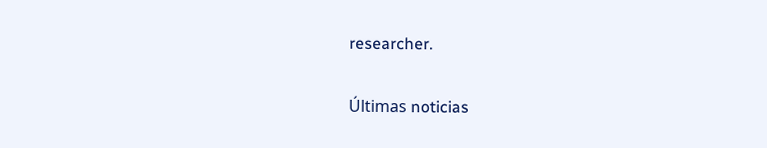researcher.

Últimas noticias